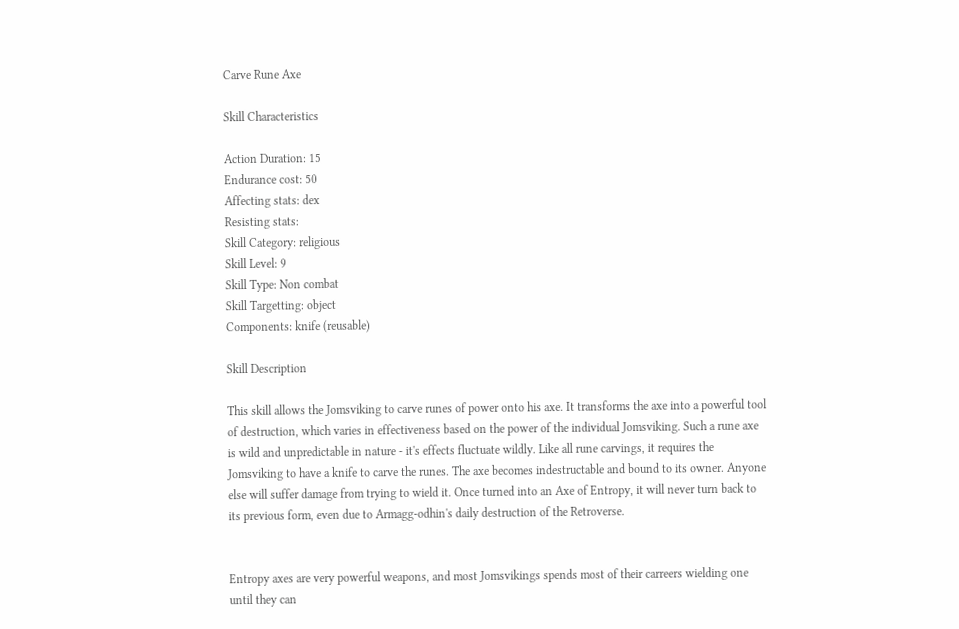Carve Rune Axe

Skill Characteristics

Action Duration: 15
Endurance cost: 50
Affecting stats: dex
Resisting stats:
Skill Category: religious
Skill Level: 9
Skill Type: Non combat
Skill Targetting: object
Components: knife (reusable)

Skill Description

This skill allows the Jomsviking to carve runes of power onto his axe. It transforms the axe into a powerful tool of destruction, which varies in effectiveness based on the power of the individual Jomsviking. Such a rune axe is wild and unpredictable in nature - it's effects fluctuate wildly. Like all rune carvings, it requires the Jomsviking to have a knife to carve the runes. The axe becomes indestructable and bound to its owner. Anyone else will suffer damage from trying to wield it. Once turned into an Axe of Entropy, it will never turn back to its previous form, even due to Armagg-odhin's daily destruction of the Retroverse.


Entropy axes are very powerful weapons, and most Jomsvikings spends most of their carreers wielding one until they can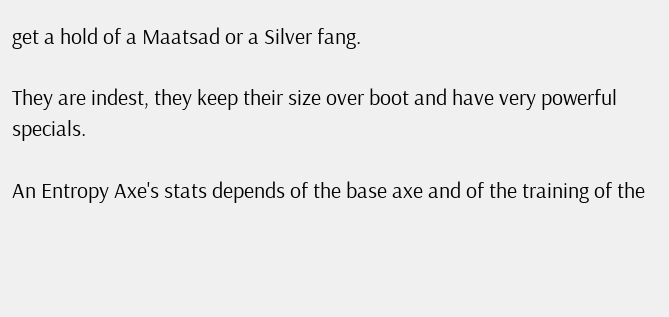get a hold of a Maatsad or a Silver fang.

They are indest, they keep their size over boot and have very powerful specials.

An Entropy Axe's stats depends of the base axe and of the training of the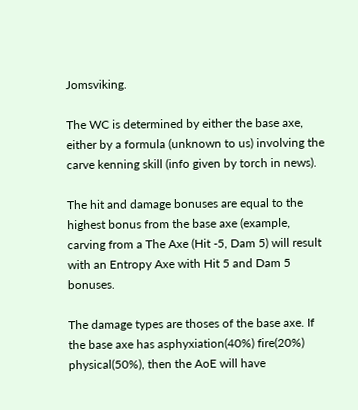Jomsviking.

The WC is determined by either the base axe, either by a formula (unknown to us) involving the carve kenning skill (info given by torch in news).

The hit and damage bonuses are equal to the highest bonus from the base axe (example, carving from a The Axe (Hit -5, Dam 5) will result with an Entropy Axe with Hit 5 and Dam 5 bonuses.

The damage types are thoses of the base axe. If the base axe has asphyxiation(40%) fire(20%) physical(50%), then the AoE will have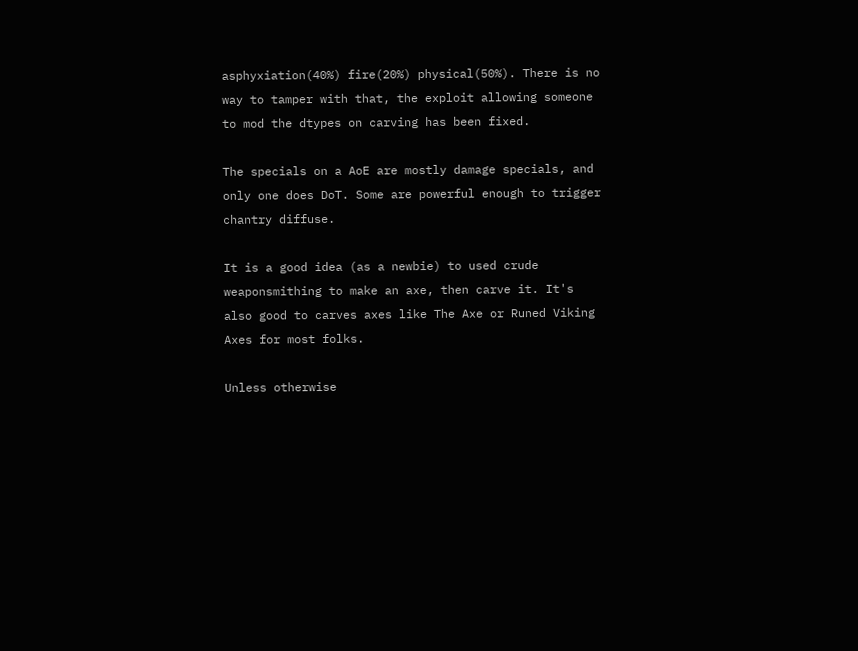asphyxiation(40%) fire(20%) physical(50%). There is no way to tamper with that, the exploit allowing someone to mod the dtypes on carving has been fixed.

The specials on a AoE are mostly damage specials, and only one does DoT. Some are powerful enough to trigger chantry diffuse.

It is a good idea (as a newbie) to used crude weaponsmithing to make an axe, then carve it. It's also good to carves axes like The Axe or Runed Viking Axes for most folks.

Unless otherwise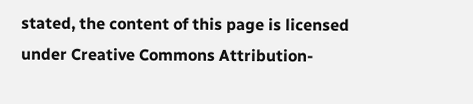stated, the content of this page is licensed under Creative Commons Attribution-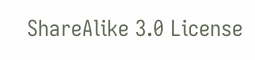ShareAlike 3.0 License